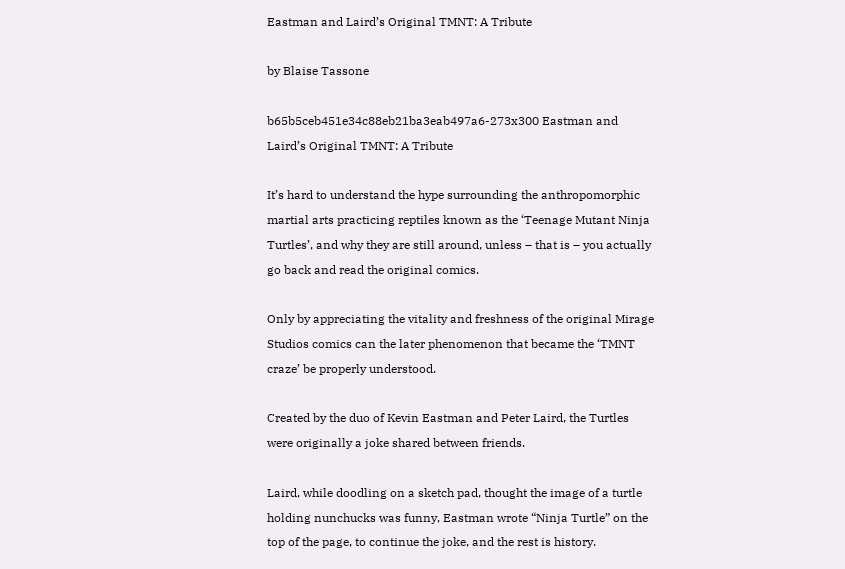Eastman and Laird’s Original TMNT: A Tribute

by Blaise Tassone

b65b5ceb451e34c88eb21ba3eab497a6-273x300 Eastman and Laird’s Original TMNT: A Tribute

It’s hard to understand the hype surrounding the anthropomorphic martial arts practicing reptiles known as the ‘Teenage Mutant Ninja Turtles’, and why they are still around, unless – that is – you actually go back and read the original comics.

Only by appreciating the vitality and freshness of the original Mirage Studios comics can the later phenomenon that became the ‘TMNT craze’ be properly understood.

Created by the duo of Kevin Eastman and Peter Laird, the Turtles were originally a joke shared between friends.

Laird, while doodling on a sketch pad, thought the image of a turtle holding nunchucks was funny, Eastman wrote “Ninja Turtle” on the top of the page, to continue the joke, and the rest is history.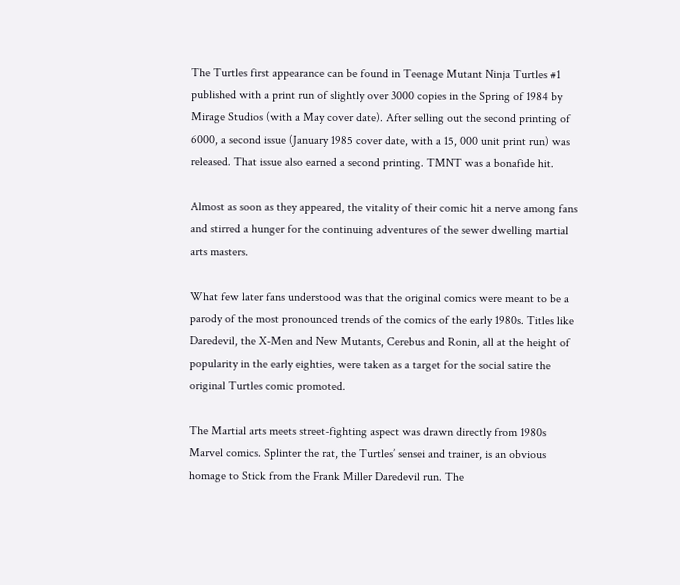The Turtles first appearance can be found in Teenage Mutant Ninja Turtles #1 published with a print run of slightly over 3000 copies in the Spring of 1984 by Mirage Studios (with a May cover date). After selling out the second printing of 6000, a second issue (January 1985 cover date, with a 15, 000 unit print run) was released. That issue also earned a second printing. TMNT was a bonafide hit.

Almost as soon as they appeared, the vitality of their comic hit a nerve among fans and stirred a hunger for the continuing adventures of the sewer dwelling martial arts masters.

What few later fans understood was that the original comics were meant to be a parody of the most pronounced trends of the comics of the early 1980s. Titles like Daredevil, the X-Men and New Mutants, Cerebus and Ronin, all at the height of popularity in the early eighties, were taken as a target for the social satire the original Turtles comic promoted.

The Martial arts meets street-fighting aspect was drawn directly from 1980s Marvel comics. Splinter the rat, the Turtles’ sensei and trainer, is an obvious homage to Stick from the Frank Miller Daredevil run. The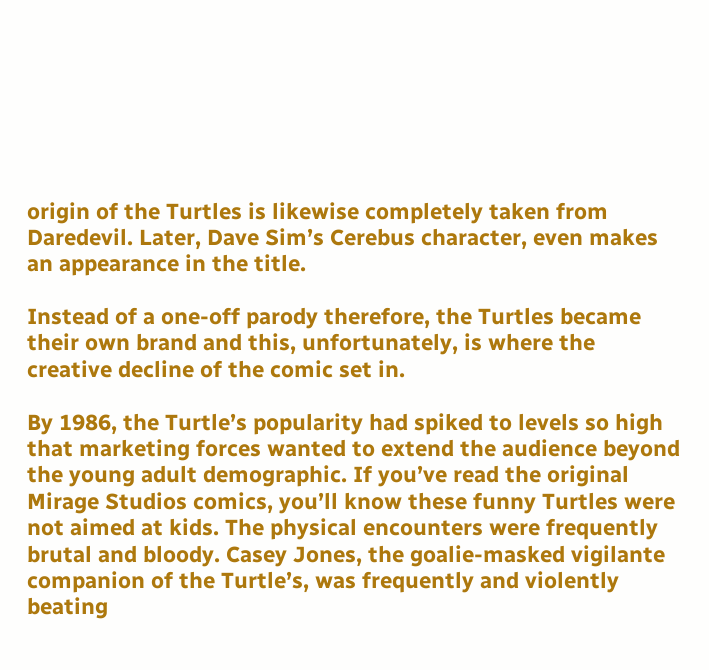origin of the Turtles is likewise completely taken from Daredevil. Later, Dave Sim’s Cerebus character, even makes an appearance in the title.

Instead of a one-off parody therefore, the Turtles became their own brand and this, unfortunately, is where the creative decline of the comic set in.

By 1986, the Turtle’s popularity had spiked to levels so high that marketing forces wanted to extend the audience beyond the young adult demographic. If you’ve read the original Mirage Studios comics, you’ll know these funny Turtles were not aimed at kids. The physical encounters were frequently brutal and bloody. Casey Jones, the goalie-masked vigilante companion of the Turtle’s, was frequently and violently beating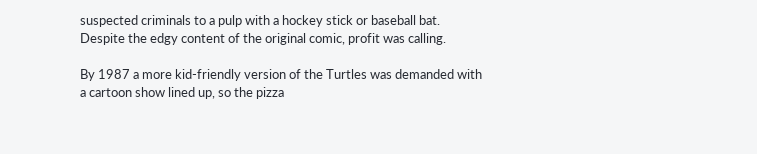suspected criminals to a pulp with a hockey stick or baseball bat. Despite the edgy content of the original comic, profit was calling.

By 1987 a more kid-friendly version of the Turtles was demanded with a cartoon show lined up, so the pizza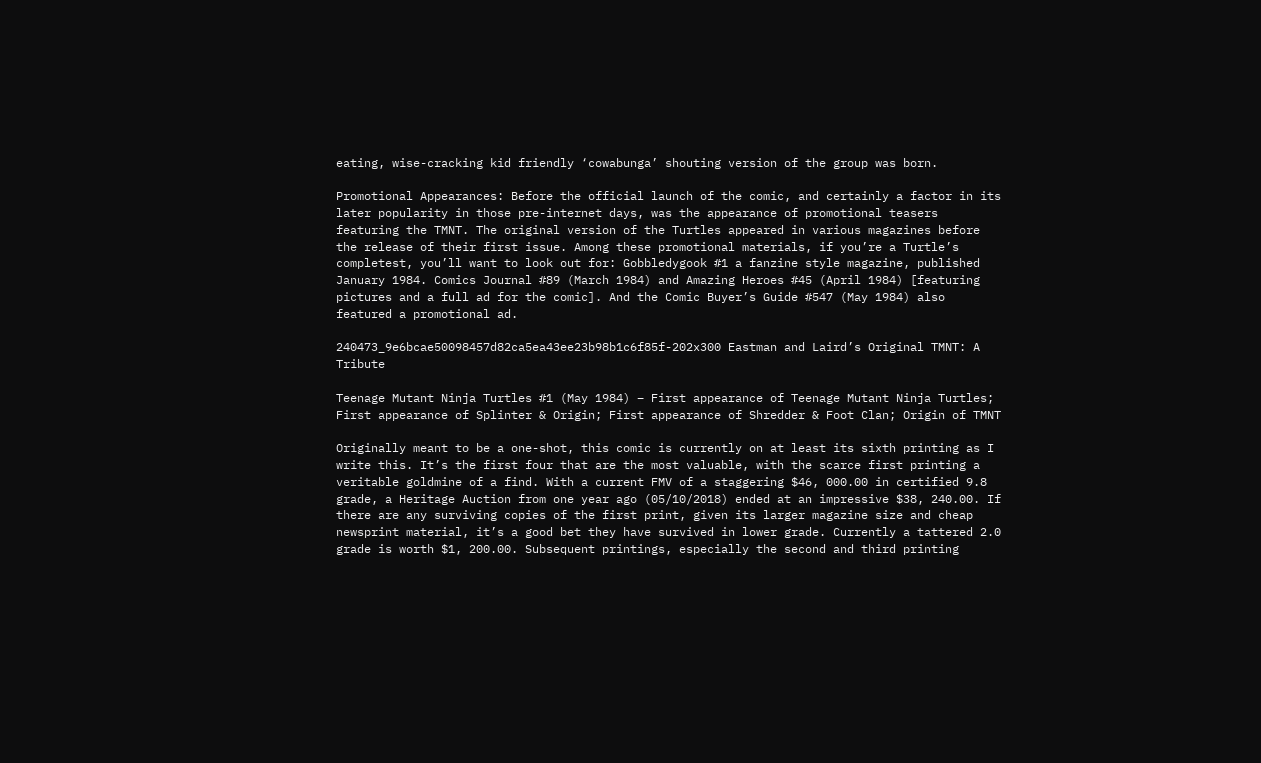eating, wise-cracking kid friendly ‘cowabunga’ shouting version of the group was born.

Promotional Appearances: Before the official launch of the comic, and certainly a factor in its later popularity in those pre-internet days, was the appearance of promotional teasers featuring the TMNT. The original version of the Turtles appeared in various magazines before the release of their first issue. Among these promotional materials, if you’re a Turtle’s completest, you’ll want to look out for: Gobbledygook #1 a fanzine style magazine, published January 1984. Comics Journal #89 (March 1984) and Amazing Heroes #45 (April 1984) [featuring pictures and a full ad for the comic]. And the Comic Buyer’s Guide #547 (May 1984) also featured a promotional ad.

240473_9e6bcae50098457d82ca5ea43ee23b98b1c6f85f-202x300 Eastman and Laird’s Original TMNT: A Tribute

Teenage Mutant Ninja Turtles #1 (May 1984) – First appearance of Teenage Mutant Ninja Turtles; First appearance of Splinter & Origin; First appearance of Shredder & Foot Clan; Origin of TMNT

Originally meant to be a one-shot, this comic is currently on at least its sixth printing as I write this. It’s the first four that are the most valuable, with the scarce first printing a veritable goldmine of a find. With a current FMV of a staggering $46, 000.00 in certified 9.8 grade, a Heritage Auction from one year ago (05/10/2018) ended at an impressive $38, 240.00. If there are any surviving copies of the first print, given its larger magazine size and cheap newsprint material, it’s a good bet they have survived in lower grade. Currently a tattered 2.0 grade is worth $1, 200.00. Subsequent printings, especially the second and third printing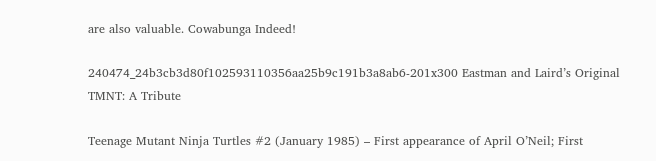are also valuable. Cowabunga Indeed!

240474_24b3cb3d80f102593110356aa25b9c191b3a8ab6-201x300 Eastman and Laird’s Original TMNT: A Tribute

Teenage Mutant Ninja Turtles #2 (January 1985) – First appearance of April O’Neil; First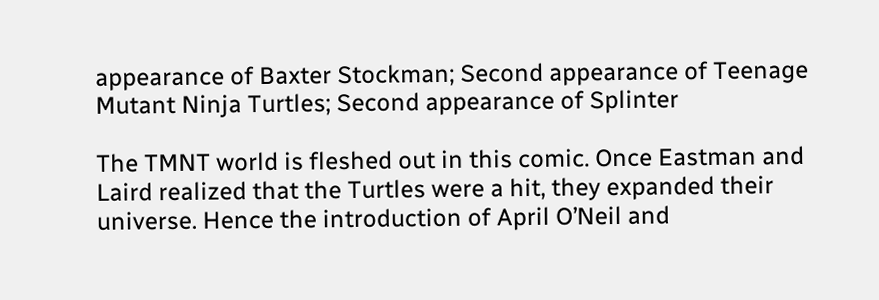appearance of Baxter Stockman; Second appearance of Teenage Mutant Ninja Turtles; Second appearance of Splinter

The TMNT world is fleshed out in this comic. Once Eastman and Laird realized that the Turtles were a hit, they expanded their universe. Hence the introduction of April O’Neil and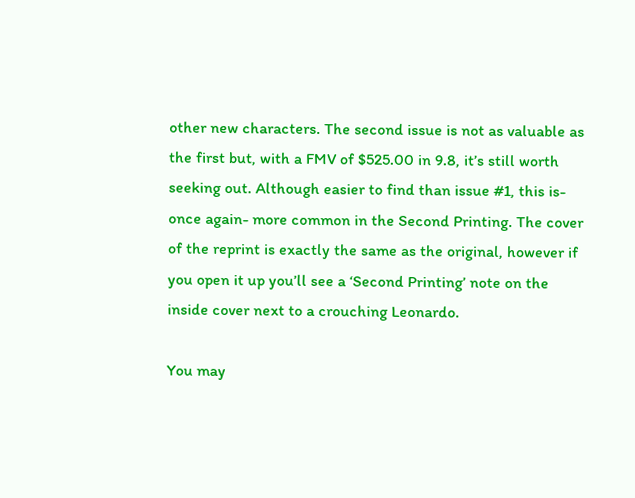other new characters. The second issue is not as valuable as the first but, with a FMV of $525.00 in 9.8, it’s still worth seeking out. Although easier to find than issue #1, this is- once again- more common in the Second Printing. The cover of the reprint is exactly the same as the original, however if you open it up you’ll see a ‘Second Printing’ note on the inside cover next to a crouching Leonardo.

You may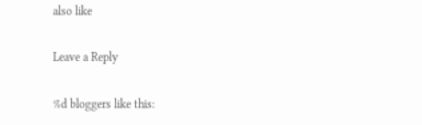also like

Leave a Reply

%d bloggers like this: